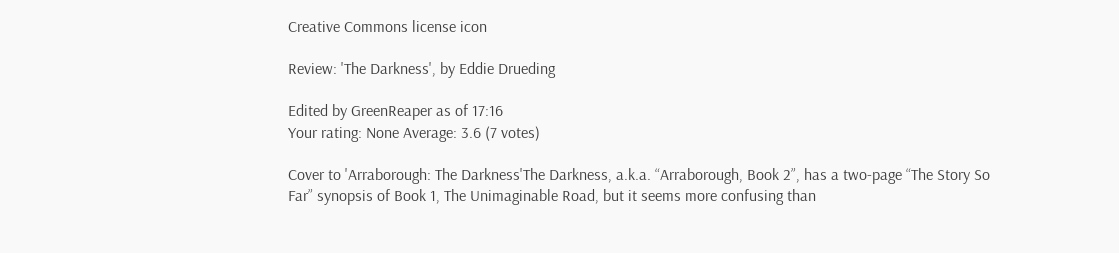Creative Commons license icon

Review: 'The Darkness', by Eddie Drueding

Edited by GreenReaper as of 17:16
Your rating: None Average: 3.6 (7 votes)

Cover to 'Arraborough: The Darkness'The Darkness, a.k.a. “Arraborough, Book 2”, has a two-page “The Story So Far” synopsis of Book 1, The Unimaginable Road, but it seems more confusing than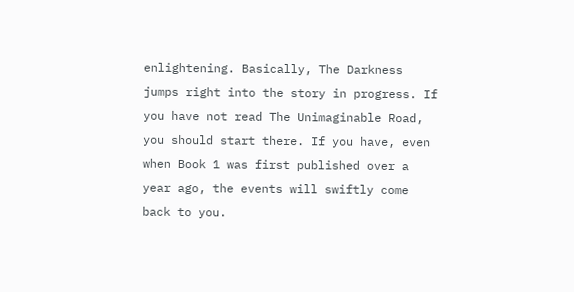enlightening. Basically, The Darkness jumps right into the story in progress. If you have not read The Unimaginable Road, you should start there. If you have, even when Book 1 was first published over a year ago, the events will swiftly come back to you.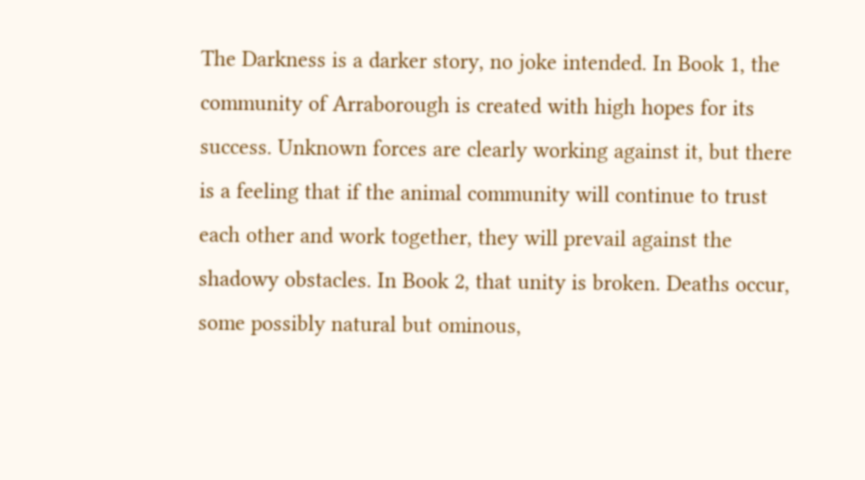The Darkness is a darker story, no joke intended. In Book 1, the community of Arraborough is created with high hopes for its success. Unknown forces are clearly working against it, but there is a feeling that if the animal community will continue to trust each other and work together, they will prevail against the shadowy obstacles. In Book 2, that unity is broken. Deaths occur, some possibly natural but ominous,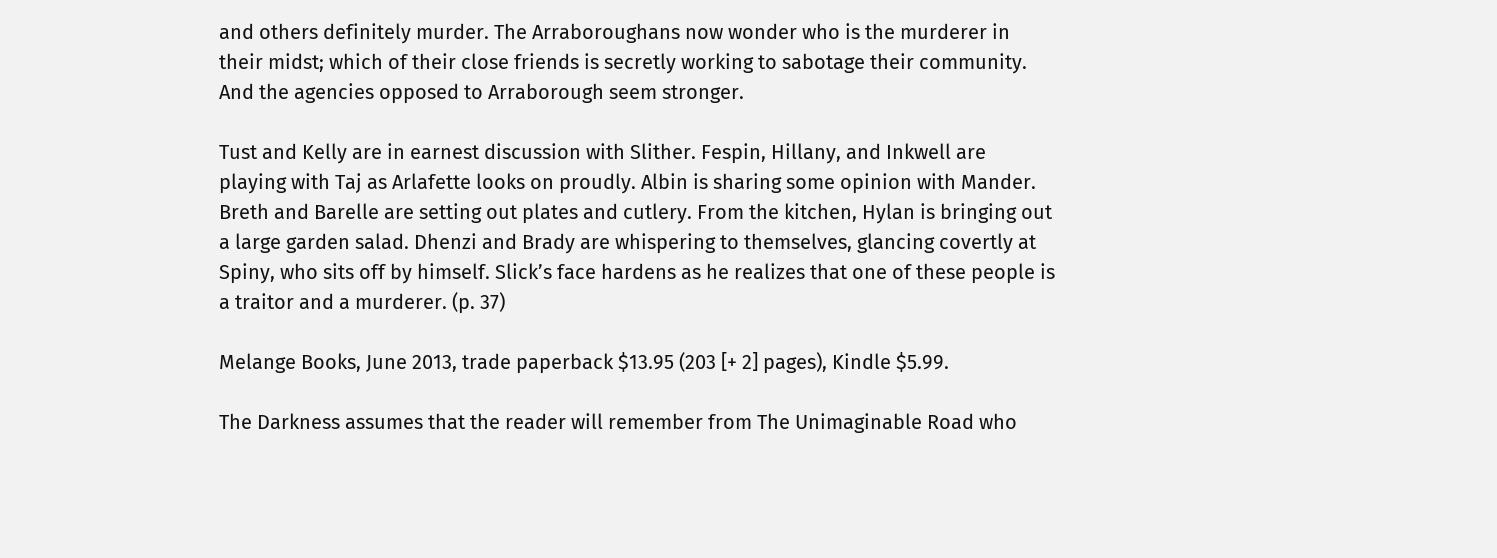and others definitely murder. The Arraboroughans now wonder who is the murderer in their midst; which of their close friends is secretly working to sabotage their community. And the agencies opposed to Arraborough seem stronger.

Tust and Kelly are in earnest discussion with Slither. Fespin, Hillany, and Inkwell are playing with Taj as Arlafette looks on proudly. Albin is sharing some opinion with Mander. Breth and Barelle are setting out plates and cutlery. From the kitchen, Hylan is bringing out a large garden salad. Dhenzi and Brady are whispering to themselves, glancing covertly at Spiny, who sits off by himself. Slick’s face hardens as he realizes that one of these people is a traitor and a murderer. (p. 37)

Melange Books, June 2013, trade paperback $13.95 (203 [+ 2] pages), Kindle $5.99.

The Darkness assumes that the reader will remember from The Unimaginable Road who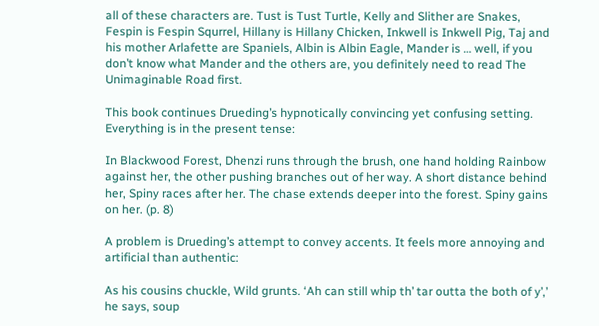all of these characters are. Tust is Tust Turtle, Kelly and Slither are Snakes, Fespin is Fespin Squrrel, Hillany is Hillany Chicken, Inkwell is Inkwell Pig, Taj and his mother Arlafette are Spaniels, Albin is Albin Eagle, Mander is … well, if you don’t know what Mander and the others are, you definitely need to read The Unimaginable Road first.

This book continues Drueding’s hypnotically convincing yet confusing setting. Everything is in the present tense:

In Blackwood Forest, Dhenzi runs through the brush, one hand holding Rainbow against her, the other pushing branches out of her way. A short distance behind her, Spiny races after her. The chase extends deeper into the forest. Spiny gains on her. (p. 8)

A problem is Drueding’s attempt to convey accents. It feels more annoying and artificial than authentic:

As his cousins chuckle, Wild grunts. ‘Ah can still whip th’ tar outta the both of y’,’ he says, soup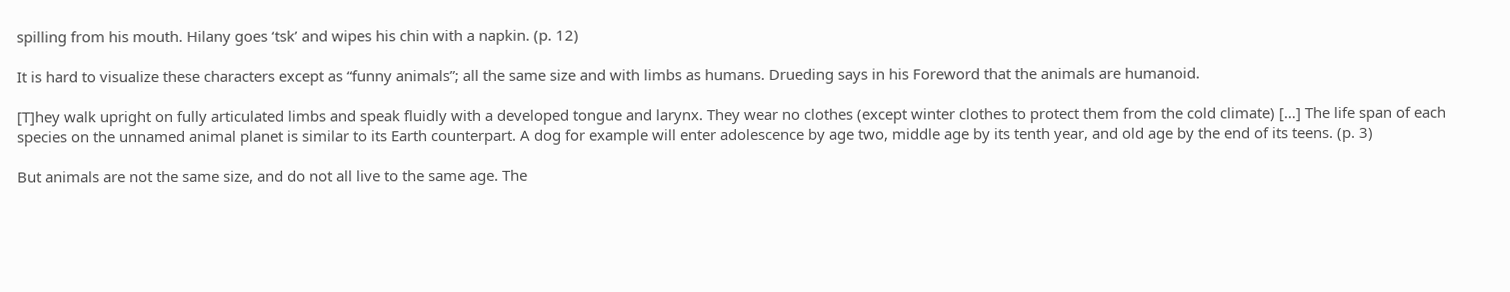spilling from his mouth. Hilany goes ‘tsk’ and wipes his chin with a napkin. (p. 12)

It is hard to visualize these characters except as “funny animals”; all the same size and with limbs as humans. Drueding says in his Foreword that the animals are humanoid.

[T]hey walk upright on fully articulated limbs and speak fluidly with a developed tongue and larynx. They wear no clothes (except winter clothes to protect them from the cold climate) […] The life span of each species on the unnamed animal planet is similar to its Earth counterpart. A dog for example will enter adolescence by age two, middle age by its tenth year, and old age by the end of its teens. (p. 3)

But animals are not the same size, and do not all live to the same age. The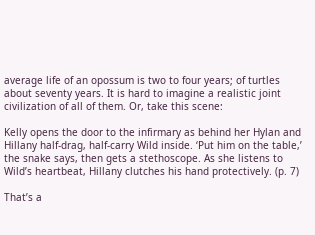average life of an opossum is two to four years; of turtles about seventy years. It is hard to imagine a realistic joint civilization of all of them. Or, take this scene:

Kelly opens the door to the infirmary as behind her Hylan and Hillany half-drag, half-carry Wild inside. ‘Put him on the table,’ the snake says, then gets a stethoscope. As she listens to Wild’s heartbeat, Hillany clutches his hand protectively. (p. 7)

That’s a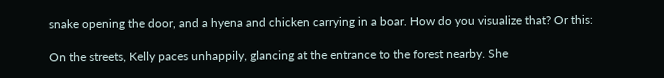snake opening the door, and a hyena and chicken carrying in a boar. How do you visualize that? Or this:

On the streets, Kelly paces unhappily, glancing at the entrance to the forest nearby. She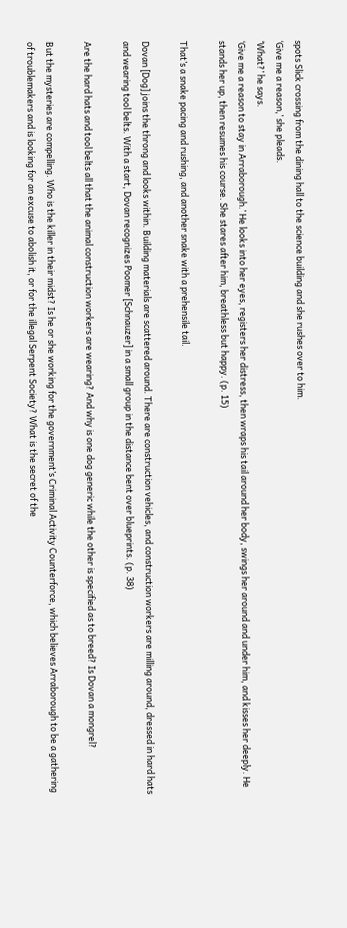spots Slick crossing from the dining hall to the science building and she rushes over to him.
‘Give me a reason,’ she pleads.
‘What?’ he says.
‘Give me a reason to stay in Arraborough.’ He looks into her eyes, registers her distress, then wraps his tail around her body, swings her around and under him, and kisses her deeply. He stands her up, then resumes his course. She stares after him, breathless but happy. (p. 15)

That’s a snake pacing and rushing, and another snake with a prehensile tail.

Dovan [Dog] joins the throng and looks within. Building materials are scattered around. There are construction vehicles, and construction workers are milling around, dressed in hard hats and wearing tool belts. With a start, Dovan recognizes Poomer [Schnauzer] in a small group in the distance bent over blueprints. (p. 38)

Are the hard hats and tool belts all that the animal construction workers are wearing? And why is one dog generic while the other is specified as to breed? Is Dovan a mongrel?

But the mysteries are compelling. Who is the killer in their midst? Is he or she working for the government’s Criminal Activity Counterforce, which believes Arraborough to be a gathering of troublemakers and is looking for an excuse to abolish it, or for the illegal Serpent Society? What is the secret of the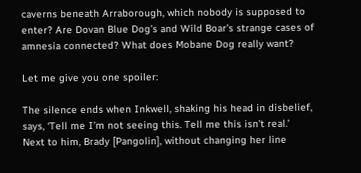caverns beneath Arraborough, which nobody is supposed to enter? Are Dovan Blue Dog’s and Wild Boar’s strange cases of amnesia connected? What does Mobane Dog really want?

Let me give you one spoiler:

The silence ends when Inkwell, shaking his head in disbelief, says, ‘Tell me I’m not seeing this. Tell me this isn’t real.’
Next to him, Brady [Pangolin], without changing her line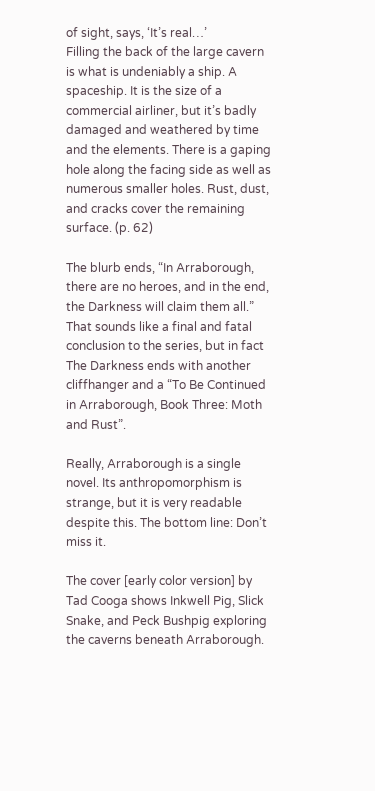of sight, says, ‘It’s real…’
Filling the back of the large cavern is what is undeniably a ship. A spaceship. It is the size of a commercial airliner, but it’s badly damaged and weathered by time and the elements. There is a gaping hole along the facing side as well as numerous smaller holes. Rust, dust, and cracks cover the remaining surface. (p. 62)

The blurb ends, “In Arraborough, there are no heroes, and in the end, the Darkness will claim them all.” That sounds like a final and fatal conclusion to the series, but in fact The Darkness ends with another cliffhanger and a “To Be Continued in Arraborough, Book Three: Moth and Rust”.

Really, Arraborough is a single novel. Its anthropomorphism is strange, but it is very readable despite this. The bottom line: Don’t miss it.

The cover [early color version] by Tad Cooga shows Inkwell Pig, Slick Snake, and Peck Bushpig exploring the caverns beneath Arraborough.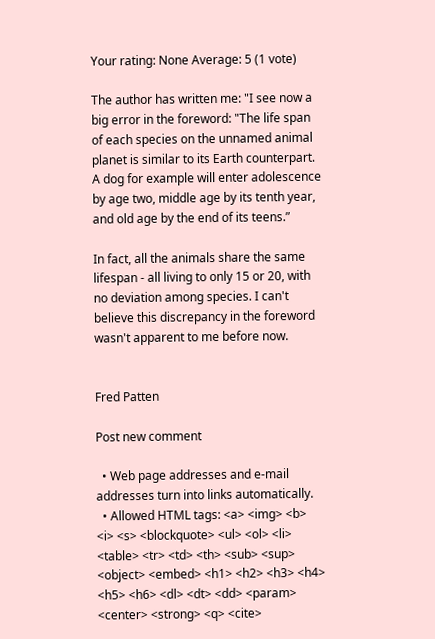Your rating: None Average: 5 (1 vote)

The author has written me: "I see now a big error in the foreword: "The life span of each species on the unnamed animal planet is similar to its Earth counterpart. A dog for example will enter adolescence by age two, middle age by its tenth year, and old age by the end of its teens.”

In fact, all the animals share the same lifespan - all living to only 15 or 20, with no deviation among species. I can't believe this discrepancy in the foreword wasn't apparent to me before now.


Fred Patten

Post new comment

  • Web page addresses and e-mail addresses turn into links automatically.
  • Allowed HTML tags: <a> <img> <b> <i> <s> <blockquote> <ul> <ol> <li> <table> <tr> <td> <th> <sub> <sup> <object> <embed> <h1> <h2> <h3> <h4> <h5> <h6> <dl> <dt> <dd> <param> <center> <strong> <q> <cite>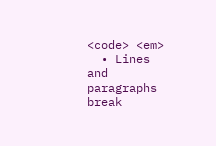<code> <em>
  • Lines and paragraphs break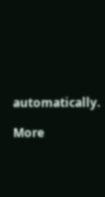automatically.

More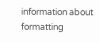information about formatting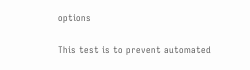options

This test is to prevent automated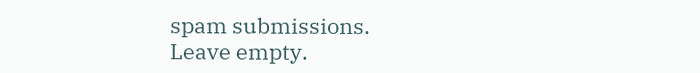spam submissions.
Leave empty.